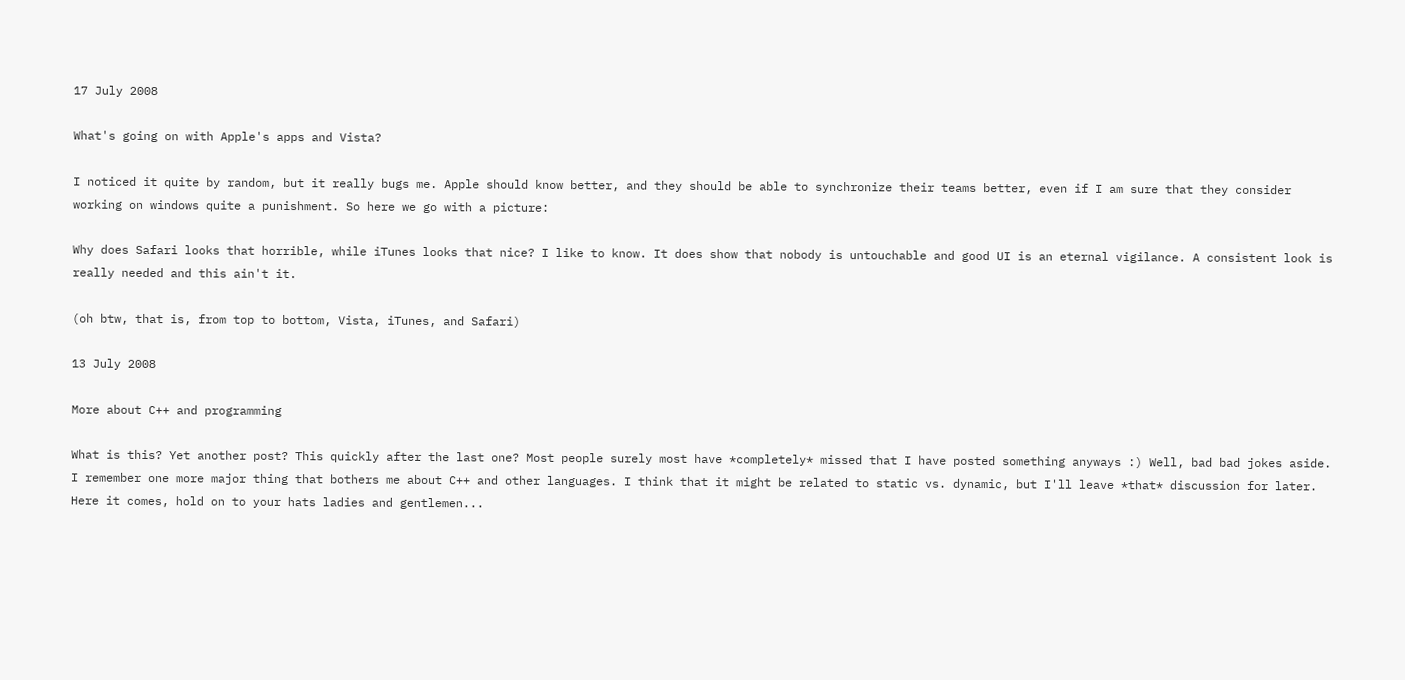17 July 2008

What's going on with Apple's apps and Vista?

I noticed it quite by random, but it really bugs me. Apple should know better, and they should be able to synchronize their teams better, even if I am sure that they consider working on windows quite a punishment. So here we go with a picture:

Why does Safari looks that horrible, while iTunes looks that nice? I like to know. It does show that nobody is untouchable and good UI is an eternal vigilance. A consistent look is really needed and this ain't it.

(oh btw, that is, from top to bottom, Vista, iTunes, and Safari)

13 July 2008

More about C++ and programming

What is this? Yet another post? This quickly after the last one? Most people surely most have *completely* missed that I have posted something anyways :) Well, bad bad jokes aside. I remember one more major thing that bothers me about C++ and other languages. I think that it might be related to static vs. dynamic, but I'll leave *that* discussion for later. Here it comes, hold on to your hats ladies and gentlemen...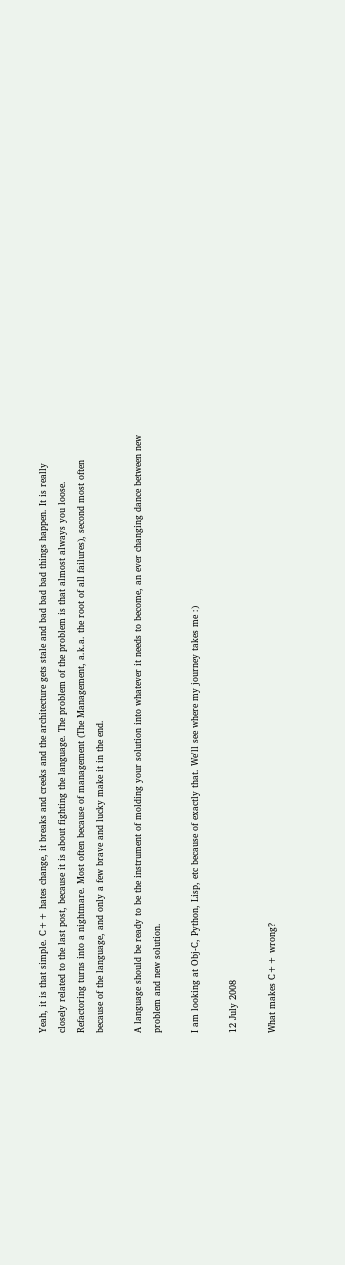Yeah, it is that simple. C++ hates change, it breaks and creeks and the architecture gets stale and bad bad bad things happen. It is really closely related to the last post, because it is about fighting the language. The problem of the problem is that almost always you loose. Refactoring turns into a nightmare. Most often because of management (The Management, a.k.a. the root of all failures), second most often because of the language, and only a few brave and lucky make it in the end.

A language should be ready to be the instrument of molding your solution into whatever it needs to become, an ever changing dance between new problem and new solution.

I am looking at Obj-C, Python, Lisp, etc because of exactly that. We'll see where my journey takes me :)

12 July 2008

What makes C++ wrong?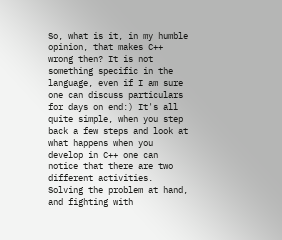So, what is it, in my humble opinion, that makes C++ wrong then? It is not something specific in the language, even if I am sure one can discuss particulars for days on end:) It's all quite simple, when you step back a few steps and look at what happens when you develop in C++ one can notice that there are two different activities. Solving the problem at hand, and fighting with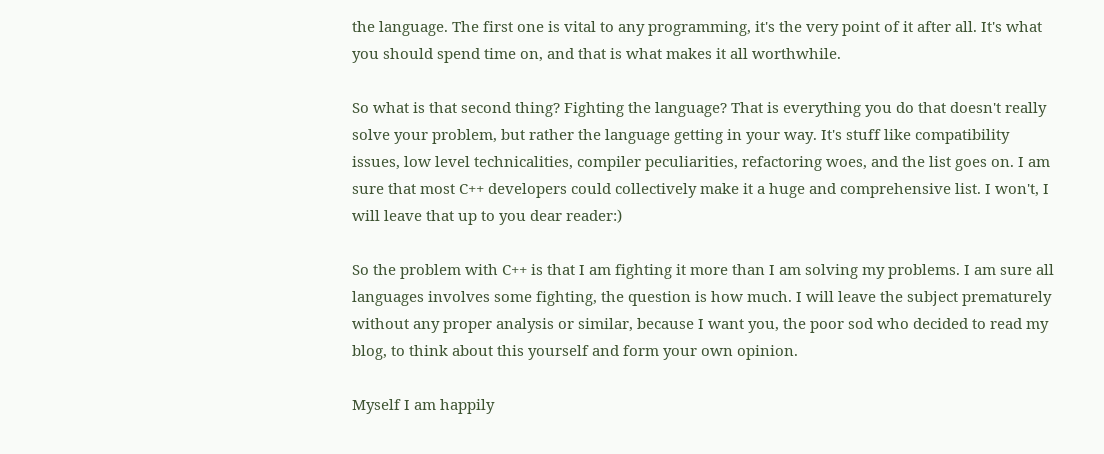the language. The first one is vital to any programming, it's the very point of it after all. It's what you should spend time on, and that is what makes it all worthwhile.

So what is that second thing? Fighting the language? That is everything you do that doesn't really solve your problem, but rather the language getting in your way. It's stuff like compatibility issues, low level technicalities, compiler peculiarities, refactoring woes, and the list goes on. I am sure that most C++ developers could collectively make it a huge and comprehensive list. I won't, I will leave that up to you dear reader:)

So the problem with C++ is that I am fighting it more than I am solving my problems. I am sure all languages involves some fighting, the question is how much. I will leave the subject prematurely without any proper analysis or similar, because I want you, the poor sod who decided to read my blog, to think about this yourself and form your own opinion.

Myself I am happily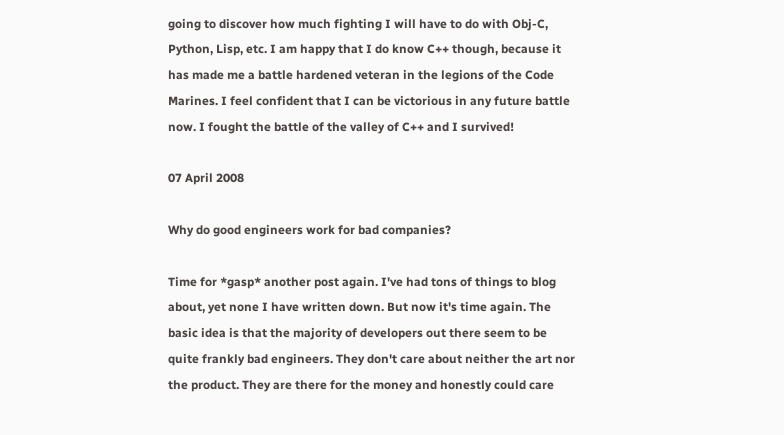going to discover how much fighting I will have to do with Obj-C, Python, Lisp, etc. I am happy that I do know C++ though, because it has made me a battle hardened veteran in the legions of the Code Marines. I feel confident that I can be victorious in any future battle now. I fought the battle of the valley of C++ and I survived!

07 April 2008

Why do good engineers work for bad companies?

Time for *gasp* another post again. I've had tons of things to blog about, yet none I have written down. But now it's time again. The basic idea is that the majority of developers out there seem to be quite frankly bad engineers. They don't care about neither the art nor the product. They are there for the money and honestly could care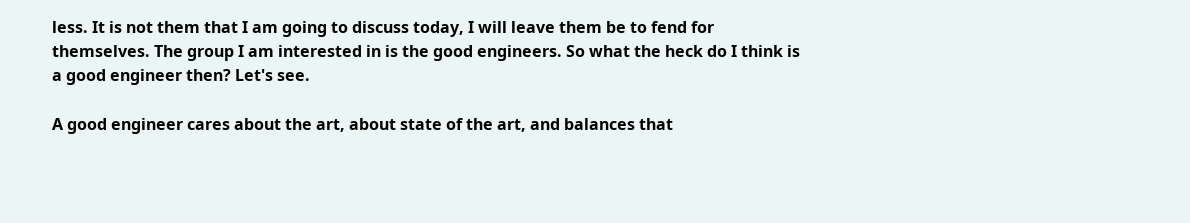less. It is not them that I am going to discuss today, I will leave them be to fend for themselves. The group I am interested in is the good engineers. So what the heck do I think is a good engineer then? Let's see.

A good engineer cares about the art, about state of the art, and balances that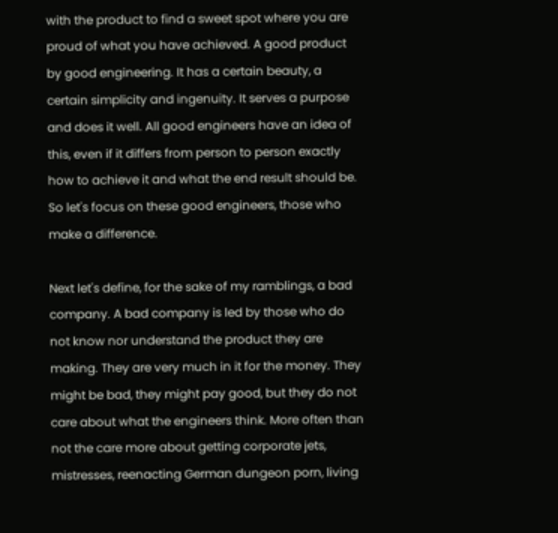with the product to find a sweet spot where you are proud of what you have achieved. A good product by good engineering. It has a certain beauty, a certain simplicity and ingenuity. It serves a purpose and does it well. All good engineers have an idea of this, even if it differs from person to person exactly how to achieve it and what the end result should be. So let's focus on these good engineers, those who make a difference.

Next let's define, for the sake of my ramblings, a bad company. A bad company is led by those who do not know nor understand the product they are making. They are very much in it for the money. They might be bad, they might pay good, but they do not care about what the engineers think. More often than not the care more about getting corporate jets, mistresses, reenacting German dungeon porn, living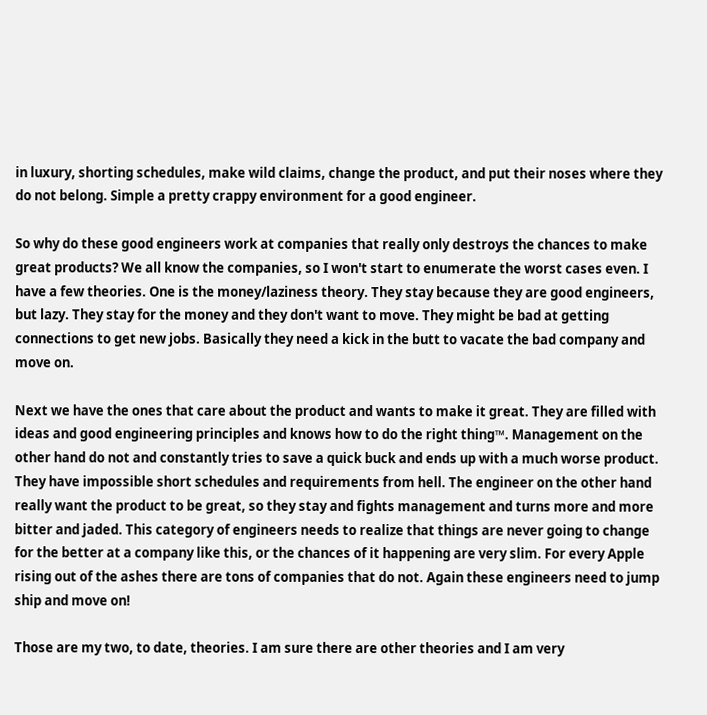in luxury, shorting schedules, make wild claims, change the product, and put their noses where they do not belong. Simple a pretty crappy environment for a good engineer.

So why do these good engineers work at companies that really only destroys the chances to make great products? We all know the companies, so I won't start to enumerate the worst cases even. I have a few theories. One is the money/laziness theory. They stay because they are good engineers, but lazy. They stay for the money and they don't want to move. They might be bad at getting connections to get new jobs. Basically they need a kick in the butt to vacate the bad company and move on.

Next we have the ones that care about the product and wants to make it great. They are filled with ideas and good engineering principles and knows how to do the right thing™. Management on the other hand do not and constantly tries to save a quick buck and ends up with a much worse product. They have impossible short schedules and requirements from hell. The engineer on the other hand really want the product to be great, so they stay and fights management and turns more and more bitter and jaded. This category of engineers needs to realize that things are never going to change for the better at a company like this, or the chances of it happening are very slim. For every Apple rising out of the ashes there are tons of companies that do not. Again these engineers need to jump ship and move on!

Those are my two, to date, theories. I am sure there are other theories and I am very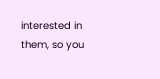interested in them, so you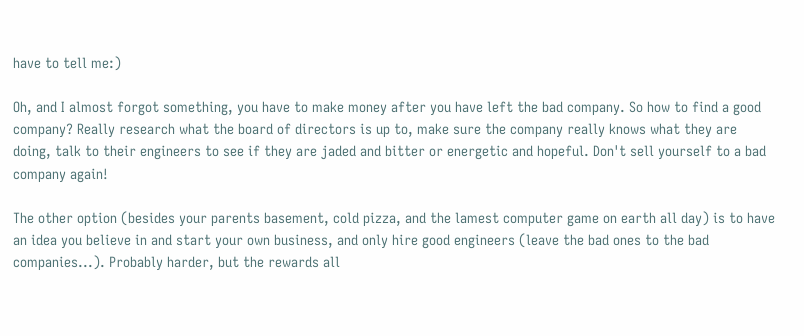have to tell me:)

Oh, and I almost forgot something, you have to make money after you have left the bad company. So how to find a good company? Really research what the board of directors is up to, make sure the company really knows what they are doing, talk to their engineers to see if they are jaded and bitter or energetic and hopeful. Don't sell yourself to a bad company again!

The other option (besides your parents basement, cold pizza, and the lamest computer game on earth all day) is to have an idea you believe in and start your own business, and only hire good engineers (leave the bad ones to the bad companies...). Probably harder, but the rewards all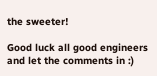the sweeter!

Good luck all good engineers and let the comments in :)